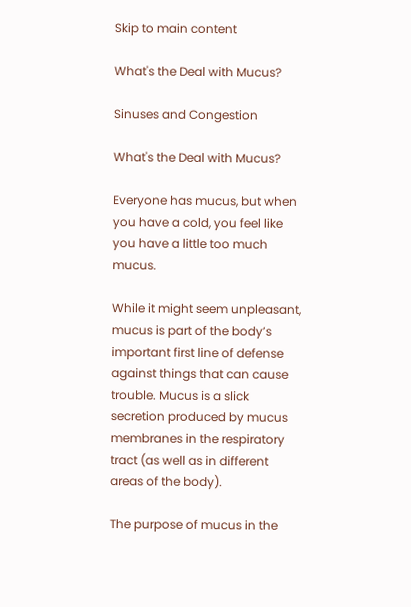Skip to main content

What's the Deal with Mucus?

Sinuses and Congestion

What's the Deal with Mucus?

Everyone has mucus, but when you have a cold, you feel like you have a little too much mucus.

While it might seem unpleasant, mucus is part of the body’s important first line of defense against things that can cause trouble. Mucus is a slick secretion produced by mucus membranes in the respiratory tract (as well as in different areas of the body).

The purpose of mucus in the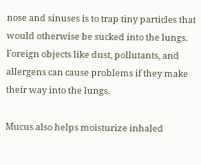nose and sinuses is to trap tiny particles that would otherwise be sucked into the lungs. Foreign objects like dust, pollutants, and allergens can cause problems if they make their way into the lungs.

Mucus also helps moisturize inhaled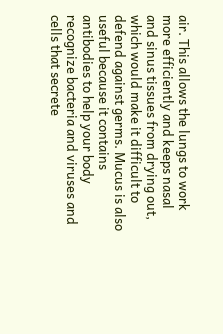air. This allows the lungs to work more efficiently and keeps nasal and sinus tissues from drying out, which would make it difficult to defend against germs. Mucus is also useful because it contains antibodies to help your body recognize bacteria and viruses and cells that secrete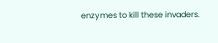enzymes to kill these invaders.